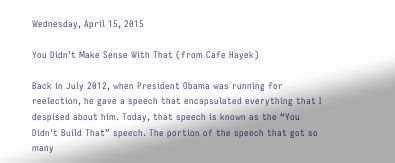Wednesday, April 15, 2015

You Didn't Make Sense With That (from Cafe Hayek)

Back in July 2012, when President Obama was running for reelection, he gave a speech that encapsulated everything that I despised about him. Today, that speech is known as the “You Didn't Build That” speech. The portion of the speech that got so many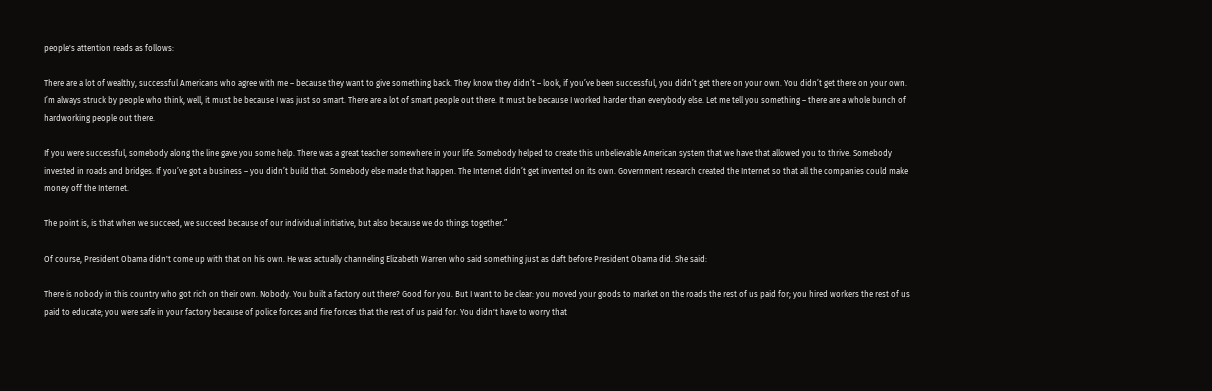people's attention reads as follows:

There are a lot of wealthy, successful Americans who agree with me – because they want to give something back. They know they didn’t – look, if you’ve been successful, you didn’t get there on your own. You didn’t get there on your own. I’m always struck by people who think, well, it must be because I was just so smart. There are a lot of smart people out there. It must be because I worked harder than everybody else. Let me tell you something – there are a whole bunch of hardworking people out there.

If you were successful, somebody along the line gave you some help. There was a great teacher somewhere in your life. Somebody helped to create this unbelievable American system that we have that allowed you to thrive. Somebody invested in roads and bridges. If you’ve got a business – you didn’t build that. Somebody else made that happen. The Internet didn’t get invented on its own. Government research created the Internet so that all the companies could make money off the Internet.

The point is, is that when we succeed, we succeed because of our individual initiative, but also because we do things together.”

Of course, President Obama didn't come up with that on his own. He was actually channeling Elizabeth Warren who said something just as daft before President Obama did. She said:

There is nobody in this country who got rich on their own. Nobody. You built a factory out there? Good for you. But I want to be clear: you moved your goods to market on the roads the rest of us paid for; you hired workers the rest of us paid to educate; you were safe in your factory because of police forces and fire forces that the rest of us paid for. You didn't have to worry that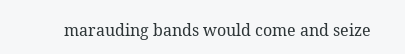marauding bands would come and seize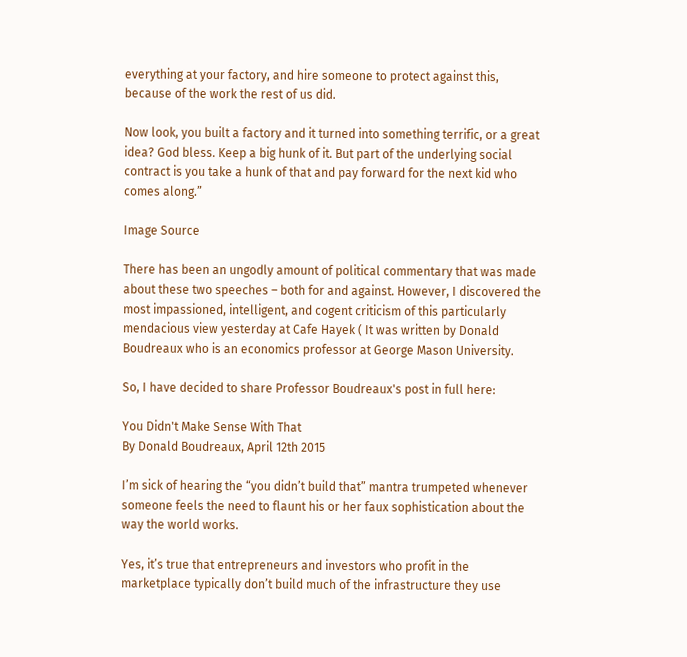everything at your factory, and hire someone to protect against this, because of the work the rest of us did.

Now look, you built a factory and it turned into something terrific, or a great idea? God bless. Keep a big hunk of it. But part of the underlying social contract is you take a hunk of that and pay forward for the next kid who comes along.”

Image Source

There has been an ungodly amount of political commentary that was made about these two speeches – both for and against. However, I discovered the most impassioned, intelligent, and cogent criticism of this particularly mendacious view yesterday at Cafe Hayek ( It was written by Donald Boudreaux who is an economics professor at George Mason University.

So, I have decided to share Professor Boudreaux's post in full here:

You Didn't Make Sense With That
By Donald Boudreaux, April 12th 2015

I’m sick of hearing the “you didn’t build that” mantra trumpeted whenever someone feels the need to flaunt his or her faux sophistication about the way the world works.

Yes, it’s true that entrepreneurs and investors who profit in the marketplace typically don’t build much of the infrastructure they use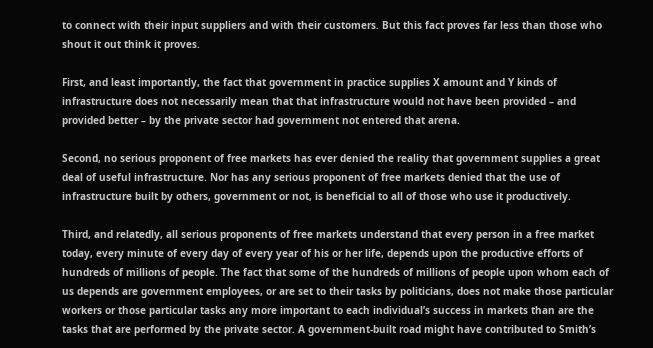to connect with their input suppliers and with their customers. But this fact proves far less than those who shout it out think it proves.

First, and least importantly, the fact that government in practice supplies X amount and Y kinds of infrastructure does not necessarily mean that that infrastructure would not have been provided – and provided better – by the private sector had government not entered that arena.

Second, no serious proponent of free markets has ever denied the reality that government supplies a great deal of useful infrastructure. Nor has any serious proponent of free markets denied that the use of infrastructure built by others, government or not, is beneficial to all of those who use it productively.

Third, and relatedly, all serious proponents of free markets understand that every person in a free market today, every minute of every day of every year of his or her life, depends upon the productive efforts of hundreds of millions of people. The fact that some of the hundreds of millions of people upon whom each of us depends are government employees, or are set to their tasks by politicians, does not make those particular workers or those particular tasks any more important to each individual’s success in markets than are the tasks that are performed by the private sector. A government-built road might have contributed to Smith’s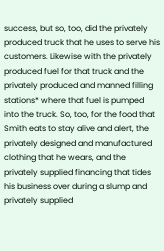success, but so, too, did the privately produced truck that he uses to serve his customers. Likewise with the privately produced fuel for that truck and the privately produced and manned filling stations* where that fuel is pumped into the truck. So, too, for the food that Smith eats to stay alive and alert, the privately designed and manufactured clothing that he wears, and the privately supplied financing that tides his business over during a slump and privately supplied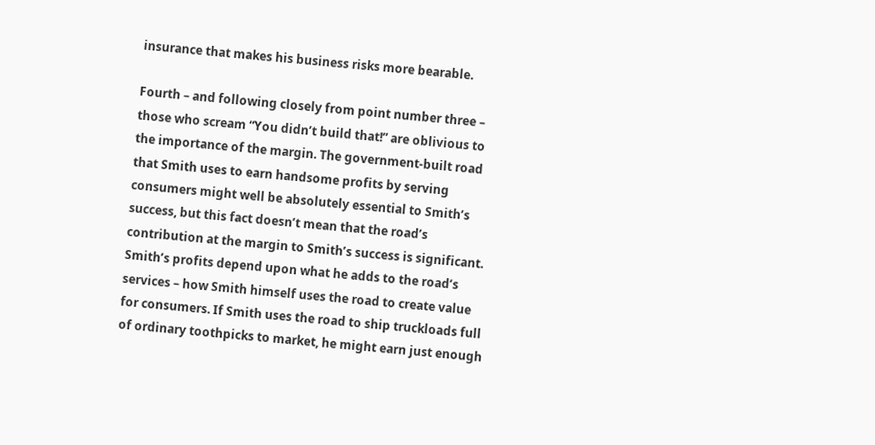insurance that makes his business risks more bearable.

Fourth – and following closely from point number three – those who scream “You didn’t build that!” are oblivious to the importance of the margin. The government-built road that Smith uses to earn handsome profits by serving consumers might well be absolutely essential to Smith’s success, but this fact doesn’t mean that the road’s contribution at the margin to Smith’s success is significant. Smith’s profits depend upon what he adds to the road’s services – how Smith himself uses the road to create value for consumers. If Smith uses the road to ship truckloads full of ordinary toothpicks to market, he might earn just enough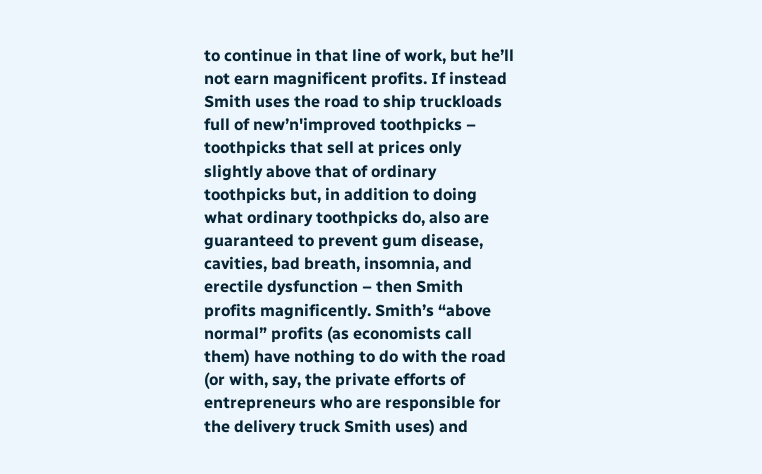to continue in that line of work, but he’ll not earn magnificent profits. If instead Smith uses the road to ship truckloads full of new’n'improved toothpicks – toothpicks that sell at prices only slightly above that of ordinary toothpicks but, in addition to doing what ordinary toothpicks do, also are guaranteed to prevent gum disease, cavities, bad breath, insomnia, and erectile dysfunction – then Smith profits magnificently. Smith’s “above normal” profits (as economists call them) have nothing to do with the road (or with, say, the private efforts of entrepreneurs who are responsible for the delivery truck Smith uses) and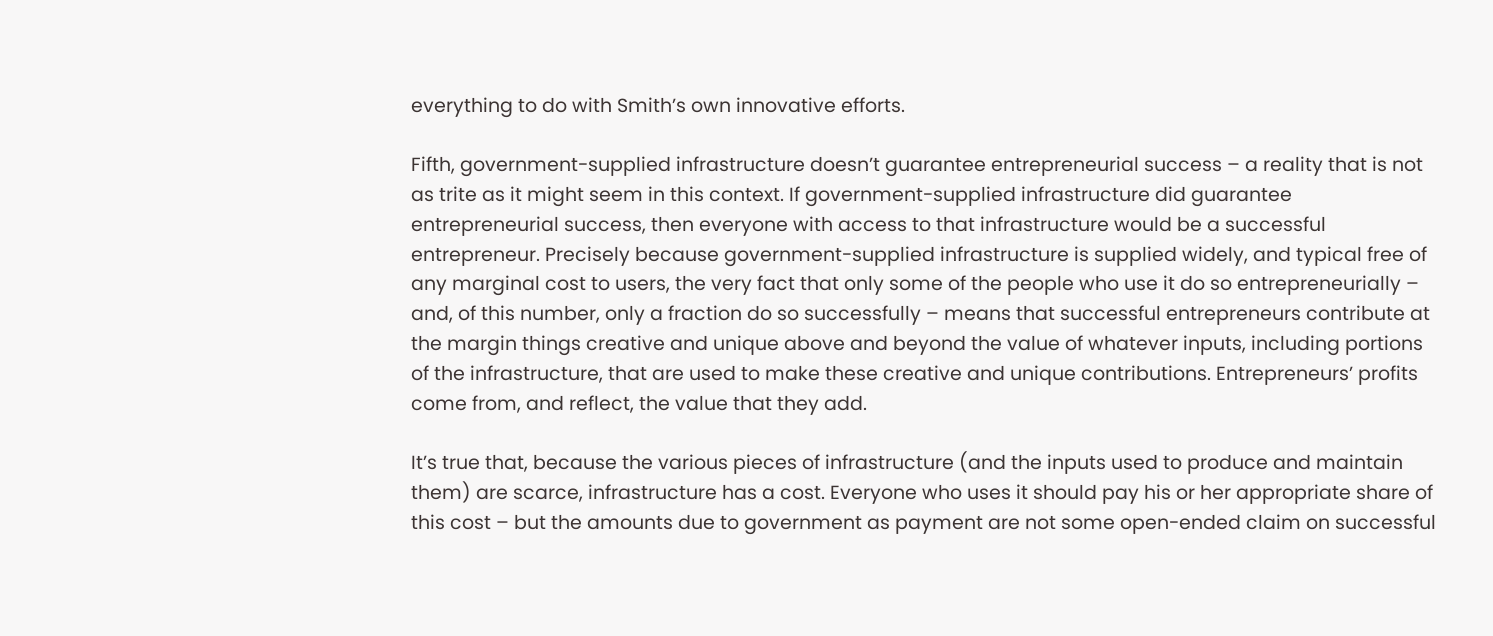everything to do with Smith’s own innovative efforts.

Fifth, government-supplied infrastructure doesn’t guarantee entrepreneurial success – a reality that is not as trite as it might seem in this context. If government-supplied infrastructure did guarantee entrepreneurial success, then everyone with access to that infrastructure would be a successful entrepreneur. Precisely because government-supplied infrastructure is supplied widely, and typical free of any marginal cost to users, the very fact that only some of the people who use it do so entrepreneurially – and, of this number, only a fraction do so successfully – means that successful entrepreneurs contribute at the margin things creative and unique above and beyond the value of whatever inputs, including portions of the infrastructure, that are used to make these creative and unique contributions. Entrepreneurs’ profits come from, and reflect, the value that they add.

It’s true that, because the various pieces of infrastructure (and the inputs used to produce and maintain them) are scarce, infrastructure has a cost. Everyone who uses it should pay his or her appropriate share of this cost – but the amounts due to government as payment are not some open-ended claim on successful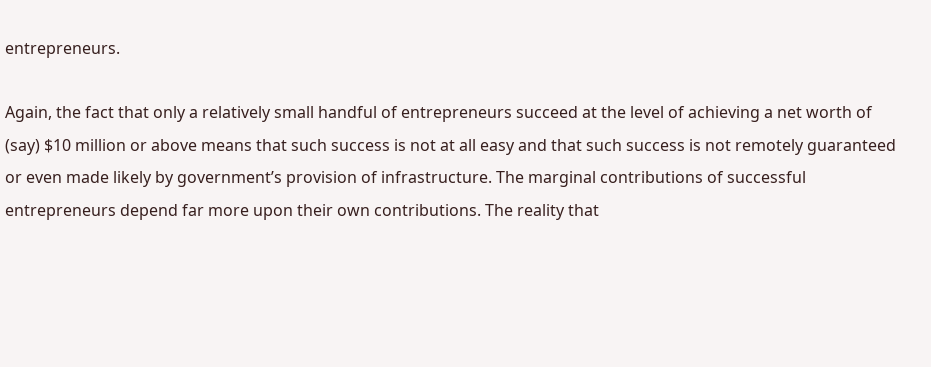entrepreneurs.

Again, the fact that only a relatively small handful of entrepreneurs succeed at the level of achieving a net worth of (say) $10 million or above means that such success is not at all easy and that such success is not remotely guaranteed or even made likely by government’s provision of infrastructure. The marginal contributions of successful entrepreneurs depend far more upon their own contributions. The reality that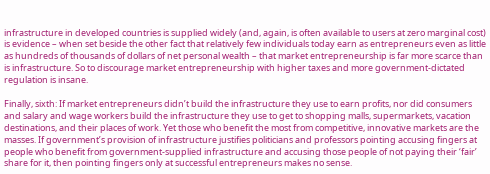infrastructure in developed countries is supplied widely (and, again, is often available to users at zero marginal cost) is evidence – when set beside the other fact that relatively few individuals today earn as entrepreneurs even as little as hundreds of thousands of dollars of net personal wealth – that market entrepreneurship is far more scarce than is infrastructure. So to discourage market entrepreneurship with higher taxes and more government-dictated regulation is insane.

Finally, sixth: If market entrepreneurs didn’t build the infrastructure they use to earn profits, nor did consumers and salary and wage workers build the infrastructure they use to get to shopping malls, supermarkets, vacation destinations, and their places of work. Yet those who benefit the most from competitive, innovative markets are the masses. If government’s provision of infrastructure justifies politicians and professors pointing accusing fingers at people who benefit from government-supplied infrastructure and accusing those people of not paying their ‘fair’ share for it, then pointing fingers only at successful entrepreneurs makes no sense.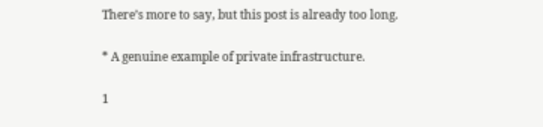There’s more to say, but this post is already too long.

* A genuine example of private infrastructure.

1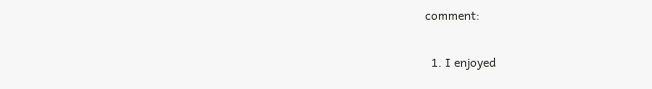comment:

  1. I enjoyed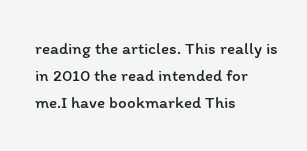reading the articles. This really is in 2010 the read intended for me.I have bookmarked This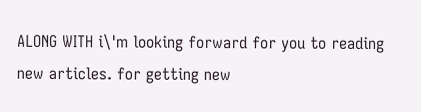ALONG WITH i\'m looking forward for you to reading new articles. for getting new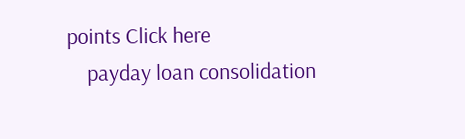points Click here
    payday loan consolidation